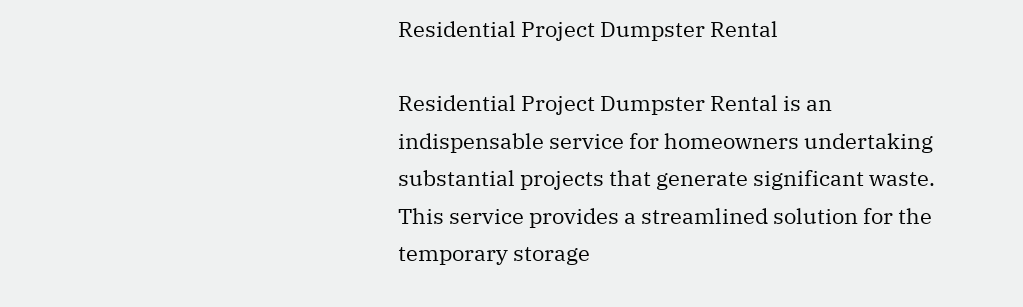Residential Project Dumpster Rental

Residential Project Dumpster Rental is an indispensable service for homeowners undertaking substantial projects that generate significant waste. This service provides a streamlined solution for the temporary storage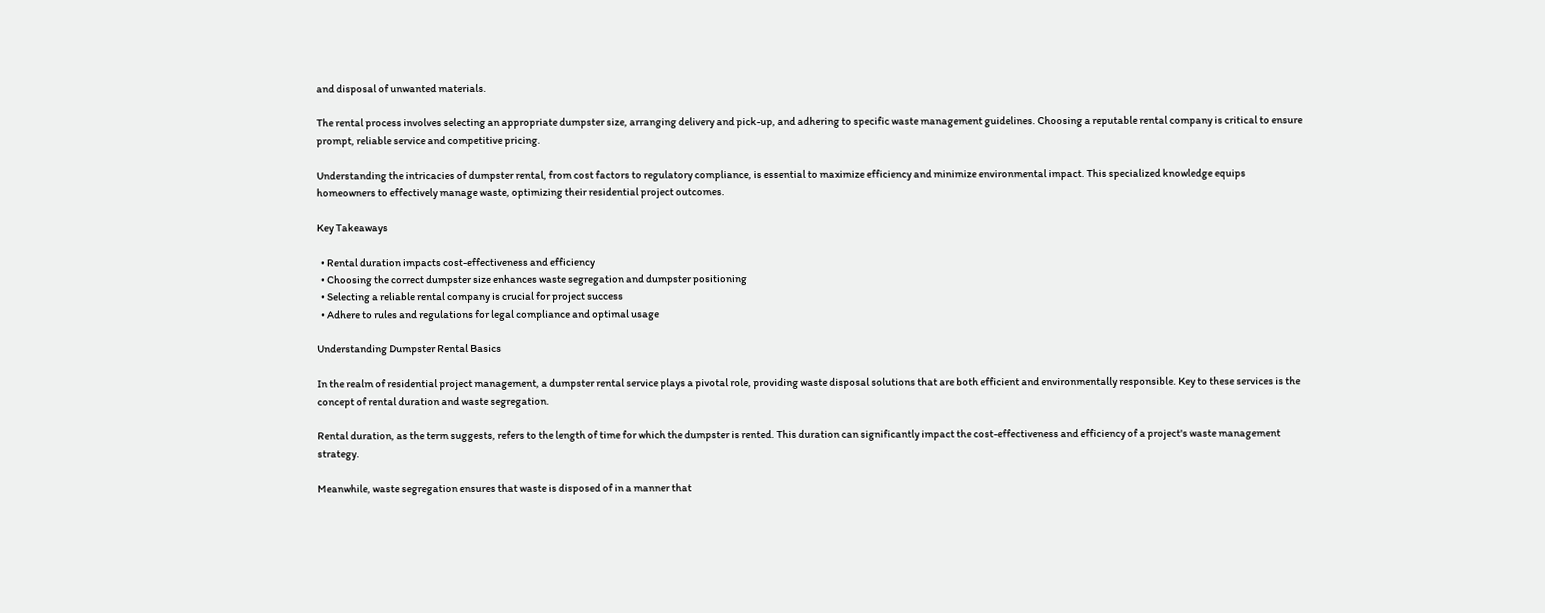and disposal of unwanted materials.

The rental process involves selecting an appropriate dumpster size, arranging delivery and pick-up, and adhering to specific waste management guidelines. Choosing a reputable rental company is critical to ensure prompt, reliable service and competitive pricing.

Understanding the intricacies of dumpster rental, from cost factors to regulatory compliance, is essential to maximize efficiency and minimize environmental impact. This specialized knowledge equips homeowners to effectively manage waste, optimizing their residential project outcomes.

Key Takeaways

  • Rental duration impacts cost-effectiveness and efficiency
  • Choosing the correct dumpster size enhances waste segregation and dumpster positioning
  • Selecting a reliable rental company is crucial for project success
  • Adhere to rules and regulations for legal compliance and optimal usage

Understanding Dumpster Rental Basics

In the realm of residential project management, a dumpster rental service plays a pivotal role, providing waste disposal solutions that are both efficient and environmentally responsible. Key to these services is the concept of rental duration and waste segregation.

Rental duration, as the term suggests, refers to the length of time for which the dumpster is rented. This duration can significantly impact the cost-effectiveness and efficiency of a project's waste management strategy.

Meanwhile, waste segregation ensures that waste is disposed of in a manner that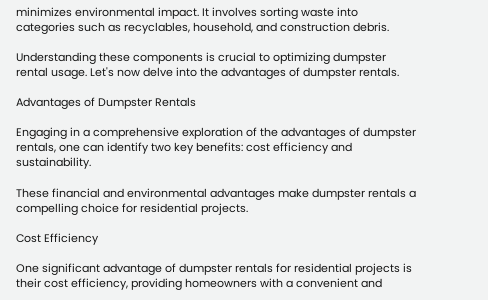minimizes environmental impact. It involves sorting waste into categories such as recyclables, household, and construction debris.

Understanding these components is crucial to optimizing dumpster rental usage. Let's now delve into the advantages of dumpster rentals.

Advantages of Dumpster Rentals

Engaging in a comprehensive exploration of the advantages of dumpster rentals, one can identify two key benefits: cost efficiency and sustainability.

These financial and environmental advantages make dumpster rentals a compelling choice for residential projects.

Cost Efficiency

One significant advantage of dumpster rentals for residential projects is their cost efficiency, providing homeowners with a convenient and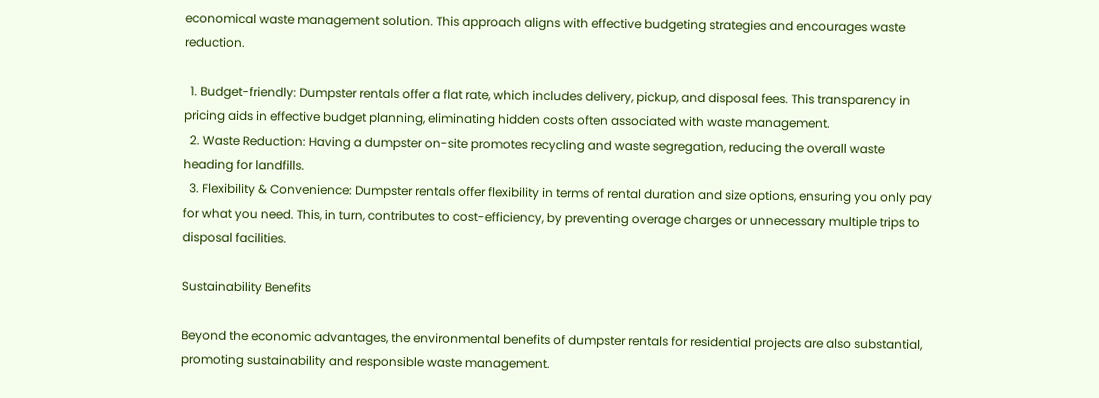economical waste management solution. This approach aligns with effective budgeting strategies and encourages waste reduction.

  1. Budget-friendly: Dumpster rentals offer a flat rate, which includes delivery, pickup, and disposal fees. This transparency in pricing aids in effective budget planning, eliminating hidden costs often associated with waste management.
  2. Waste Reduction: Having a dumpster on-site promotes recycling and waste segregation, reducing the overall waste heading for landfills.
  3. Flexibility & Convenience: Dumpster rentals offer flexibility in terms of rental duration and size options, ensuring you only pay for what you need. This, in turn, contributes to cost-efficiency, by preventing overage charges or unnecessary multiple trips to disposal facilities.

Sustainability Benefits

Beyond the economic advantages, the environmental benefits of dumpster rentals for residential projects are also substantial, promoting sustainability and responsible waste management.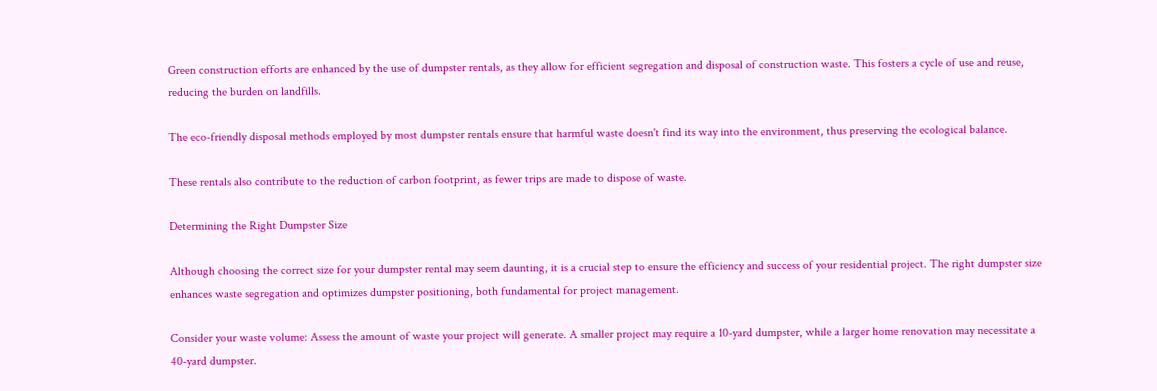Green construction efforts are enhanced by the use of dumpster rentals, as they allow for efficient segregation and disposal of construction waste. This fosters a cycle of use and reuse, reducing the burden on landfills.

The eco-friendly disposal methods employed by most dumpster rentals ensure that harmful waste doesn't find its way into the environment, thus preserving the ecological balance.

These rentals also contribute to the reduction of carbon footprint, as fewer trips are made to dispose of waste.

Determining the Right Dumpster Size

Although choosing the correct size for your dumpster rental may seem daunting, it is a crucial step to ensure the efficiency and success of your residential project. The right dumpster size enhances waste segregation and optimizes dumpster positioning, both fundamental for project management.

Consider your waste volume: Assess the amount of waste your project will generate. A smaller project may require a 10-yard dumpster, while a larger home renovation may necessitate a 40-yard dumpster.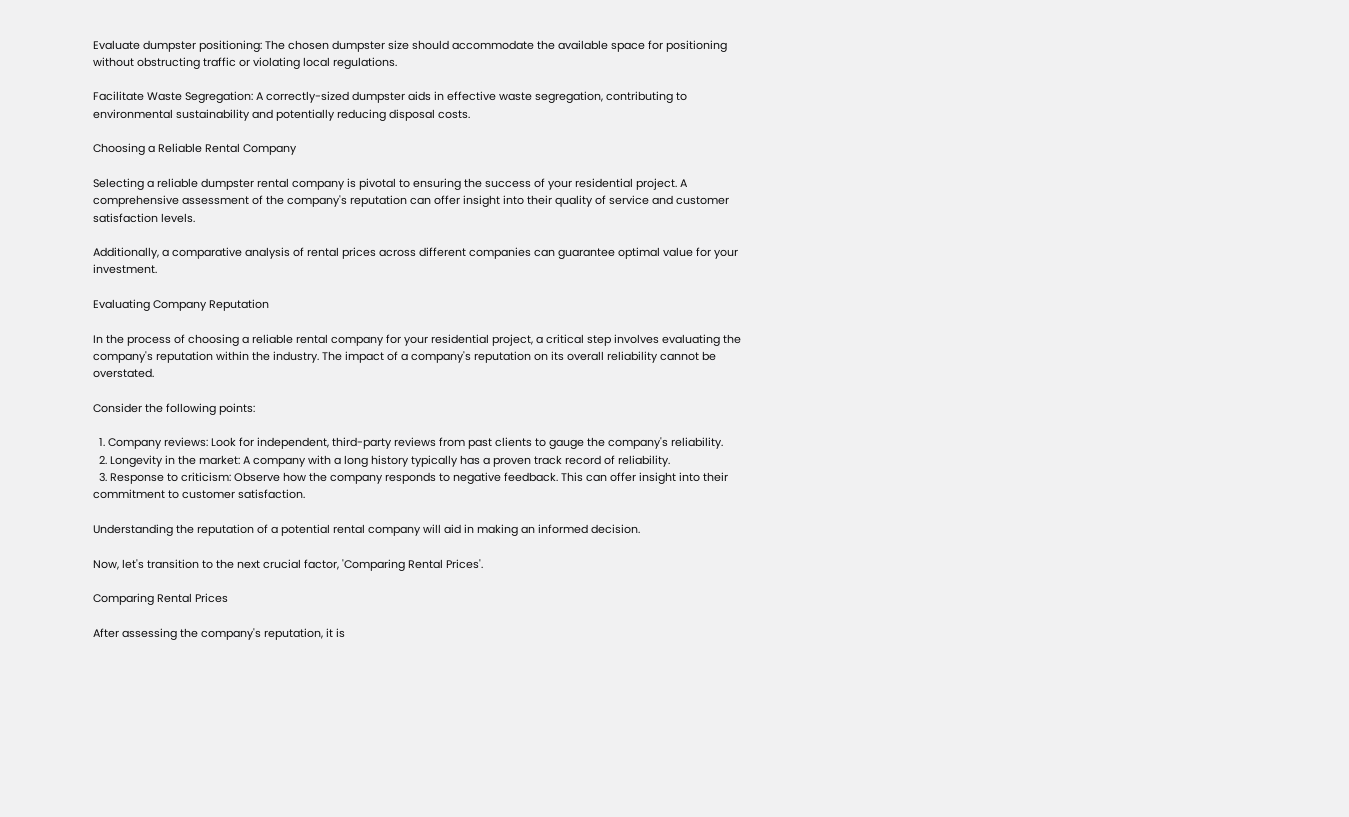Evaluate dumpster positioning: The chosen dumpster size should accommodate the available space for positioning without obstructing traffic or violating local regulations.

Facilitate Waste Segregation: A correctly-sized dumpster aids in effective waste segregation, contributing to environmental sustainability and potentially reducing disposal costs.

Choosing a Reliable Rental Company

Selecting a reliable dumpster rental company is pivotal to ensuring the success of your residential project. A comprehensive assessment of the company's reputation can offer insight into their quality of service and customer satisfaction levels.

Additionally, a comparative analysis of rental prices across different companies can guarantee optimal value for your investment.

Evaluating Company Reputation

In the process of choosing a reliable rental company for your residential project, a critical step involves evaluating the company's reputation within the industry. The impact of a company's reputation on its overall reliability cannot be overstated.

Consider the following points:

  1. Company reviews: Look for independent, third-party reviews from past clients to gauge the company's reliability.
  2. Longevity in the market: A company with a long history typically has a proven track record of reliability.
  3. Response to criticism: Observe how the company responds to negative feedback. This can offer insight into their commitment to customer satisfaction.

Understanding the reputation of a potential rental company will aid in making an informed decision.

Now, let's transition to the next crucial factor, 'Comparing Rental Prices'.

Comparing Rental Prices

After assessing the company's reputation, it is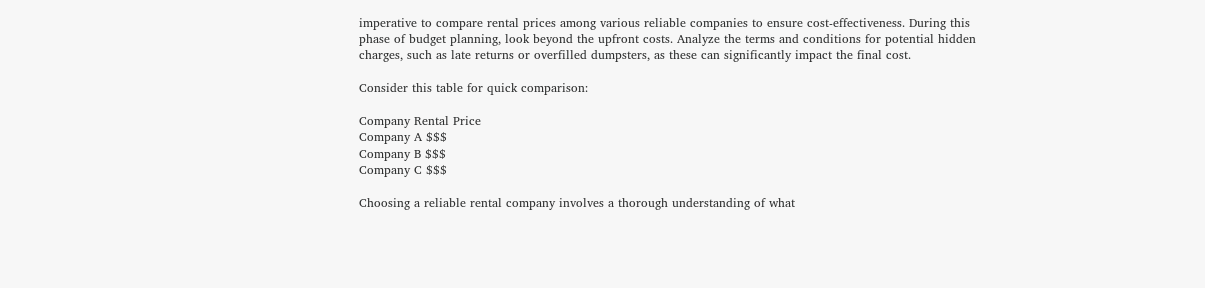imperative to compare rental prices among various reliable companies to ensure cost-effectiveness. During this phase of budget planning, look beyond the upfront costs. Analyze the terms and conditions for potential hidden charges, such as late returns or overfilled dumpsters, as these can significantly impact the final cost.

Consider this table for quick comparison:

Company Rental Price
Company A $$$
Company B $$$
Company C $$$

Choosing a reliable rental company involves a thorough understanding of what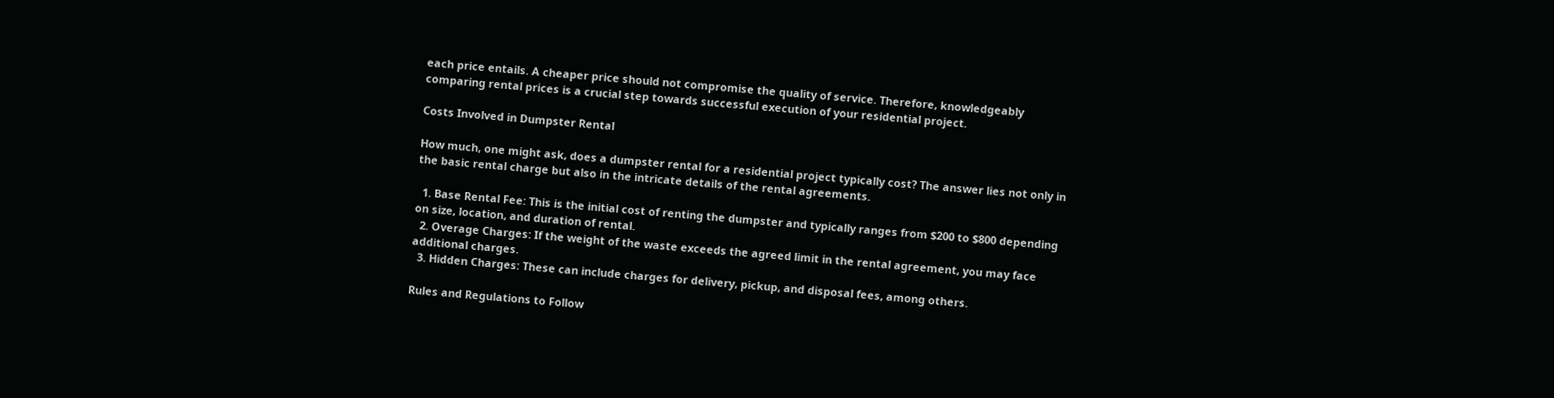each price entails. A cheaper price should not compromise the quality of service. Therefore, knowledgeably comparing rental prices is a crucial step towards successful execution of your residential project.

Costs Involved in Dumpster Rental

How much, one might ask, does a dumpster rental for a residential project typically cost? The answer lies not only in the basic rental charge but also in the intricate details of the rental agreements.

  1. Base Rental Fee: This is the initial cost of renting the dumpster and typically ranges from $200 to $800 depending on size, location, and duration of rental.
  2. Overage Charges: If the weight of the waste exceeds the agreed limit in the rental agreement, you may face additional charges.
  3. Hidden Charges: These can include charges for delivery, pickup, and disposal fees, among others.

Rules and Regulations to Follow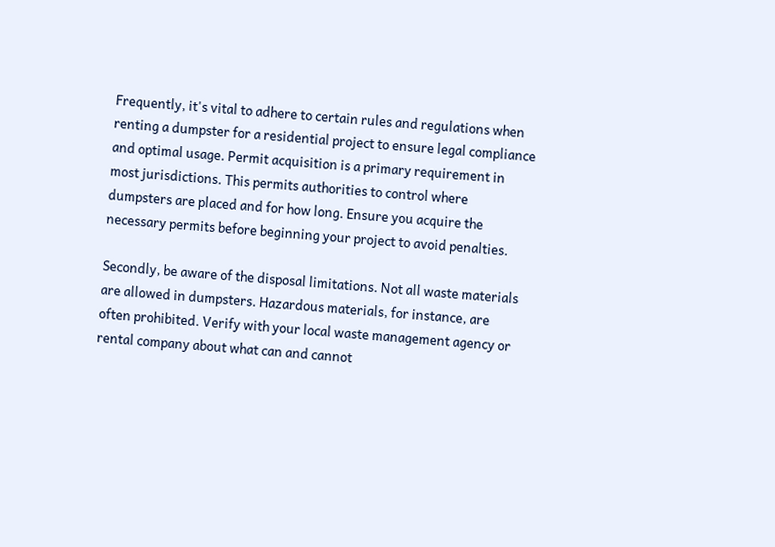Frequently, it's vital to adhere to certain rules and regulations when renting a dumpster for a residential project to ensure legal compliance and optimal usage. Permit acquisition is a primary requirement in most jurisdictions. This permits authorities to control where dumpsters are placed and for how long. Ensure you acquire the necessary permits before beginning your project to avoid penalties.

Secondly, be aware of the disposal limitations. Not all waste materials are allowed in dumpsters. Hazardous materials, for instance, are often prohibited. Verify with your local waste management agency or rental company about what can and cannot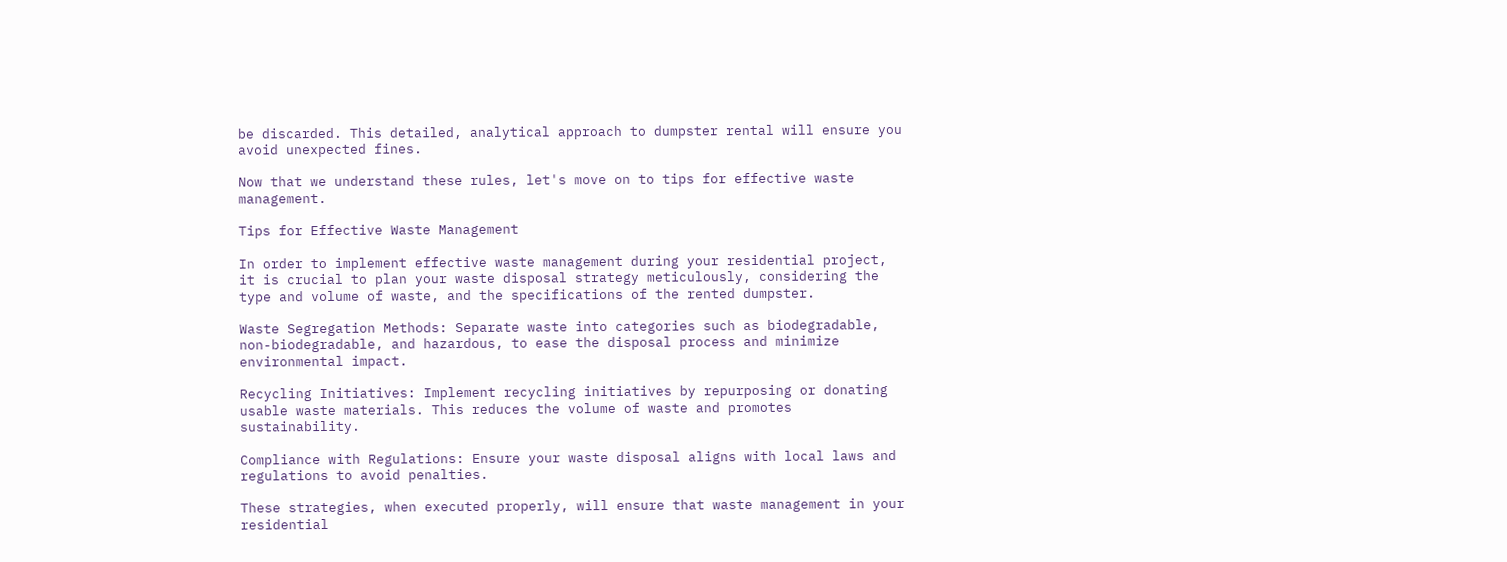be discarded. This detailed, analytical approach to dumpster rental will ensure you avoid unexpected fines.

Now that we understand these rules, let's move on to tips for effective waste management.

Tips for Effective Waste Management

In order to implement effective waste management during your residential project, it is crucial to plan your waste disposal strategy meticulously, considering the type and volume of waste, and the specifications of the rented dumpster.

Waste Segregation Methods: Separate waste into categories such as biodegradable, non-biodegradable, and hazardous, to ease the disposal process and minimize environmental impact.

Recycling Initiatives: Implement recycling initiatives by repurposing or donating usable waste materials. This reduces the volume of waste and promotes sustainability.

Compliance with Regulations: Ensure your waste disposal aligns with local laws and regulations to avoid penalties.

These strategies, when executed properly, will ensure that waste management in your residential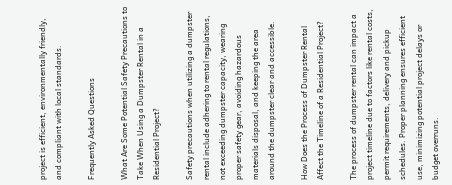project is efficient, environmentally friendly, and compliant with local standards.

Frequently Asked Questions

What Are Some Potential Safety Precautions to Take When Using a Dumpster Rental in a Residential Project?

Safety precautions when utilizing a dumpster rental include adhering to rental regulations, not exceeding dumpster capacity, wearing proper safety gear, avoiding hazardous materials disposal, and keeping the area around the dumpster clear and accessible.

How Does the Process of Dumpster Rental Affect the Timeline of a Residential Project?

The process of dumpster rental can impact a project timeline due to factors like rental costs, permit requirements, delivery and pickup schedules. Proper planning ensures efficient use, minimizing potential project delays or budget overruns.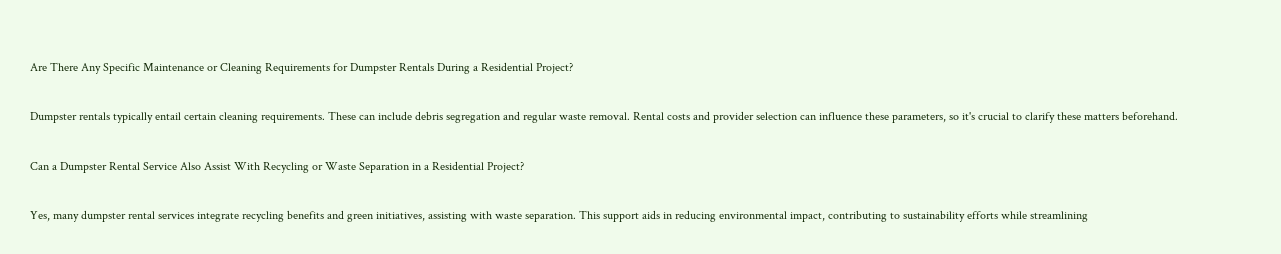Are There Any Specific Maintenance or Cleaning Requirements for Dumpster Rentals During a Residential Project?

Dumpster rentals typically entail certain cleaning requirements. These can include debris segregation and regular waste removal. Rental costs and provider selection can influence these parameters, so it's crucial to clarify these matters beforehand.

Can a Dumpster Rental Service Also Assist With Recycling or Waste Separation in a Residential Project?

Yes, many dumpster rental services integrate recycling benefits and green initiatives, assisting with waste separation. This support aids in reducing environmental impact, contributing to sustainability efforts while streamlining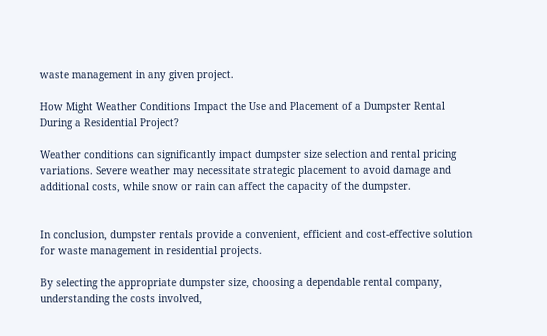waste management in any given project.

How Might Weather Conditions Impact the Use and Placement of a Dumpster Rental During a Residential Project?

Weather conditions can significantly impact dumpster size selection and rental pricing variations. Severe weather may necessitate strategic placement to avoid damage and additional costs, while snow or rain can affect the capacity of the dumpster.


In conclusion, dumpster rentals provide a convenient, efficient and cost-effective solution for waste management in residential projects.

By selecting the appropriate dumpster size, choosing a dependable rental company, understanding the costs involved,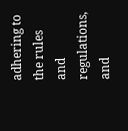adhering to the rules and regulations, and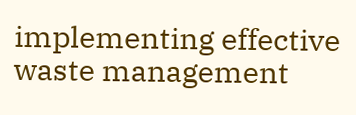implementing effective waste management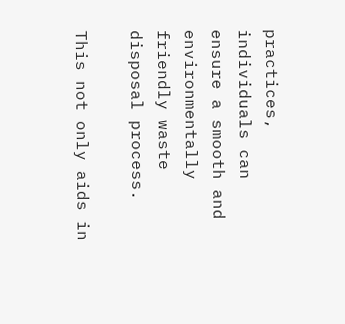practices, individuals can ensure a smooth and environmentally friendly waste disposal process.

This not only aids in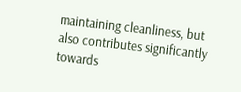maintaining cleanliness, but also contributes significantly towards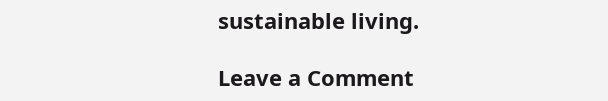sustainable living.

Leave a Comment